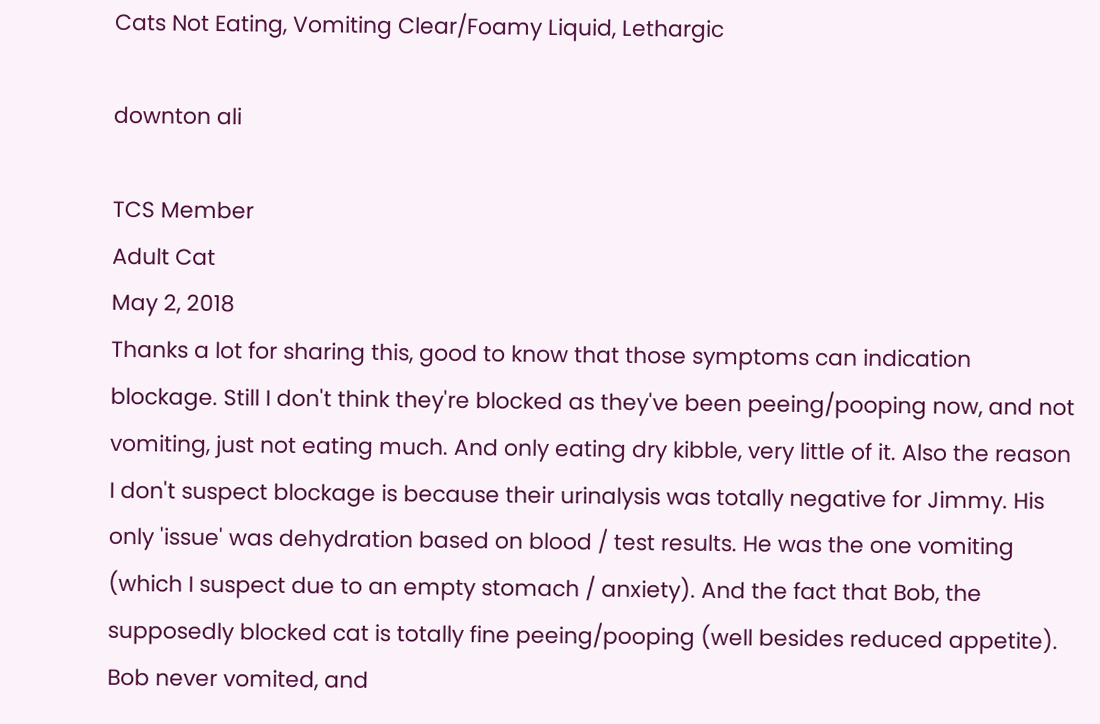Cats Not Eating, Vomiting Clear/Foamy Liquid, Lethargic

downton ali

TCS Member
Adult Cat
May 2, 2018
Thanks a lot for sharing this, good to know that those symptoms can indication blockage. Still I don't think they're blocked as they've been peeing/pooping now, and not vomiting, just not eating much. And only eating dry kibble, very little of it. Also the reason I don't suspect blockage is because their urinalysis was totally negative for Jimmy. His only 'issue' was dehydration based on blood / test results. He was the one vomiting (which I suspect due to an empty stomach / anxiety). And the fact that Bob, the supposedly blocked cat is totally fine peeing/pooping (well besides reduced appetite). Bob never vomited, and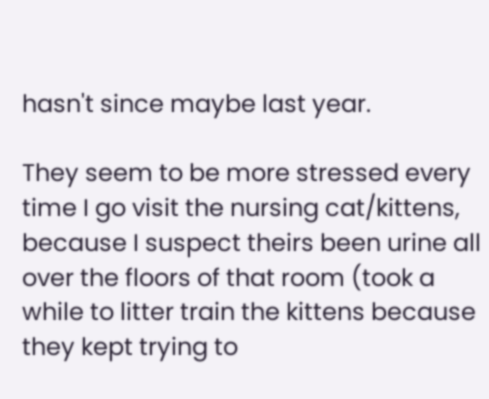hasn't since maybe last year.

They seem to be more stressed every time I go visit the nursing cat/kittens, because I suspect theirs been urine all over the floors of that room (took a while to litter train the kittens because they kept trying to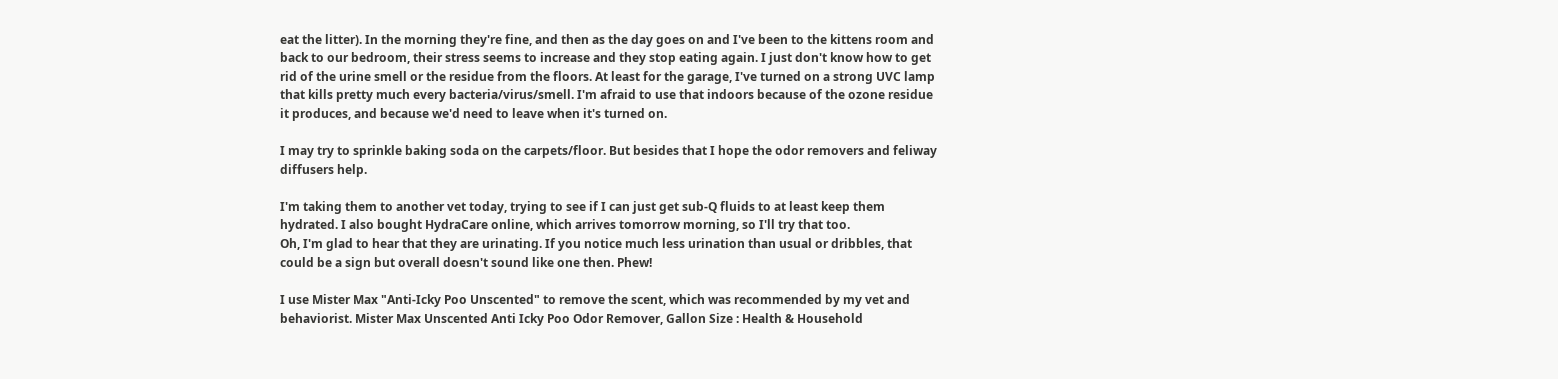eat the litter). In the morning they're fine, and then as the day goes on and I've been to the kittens room and back to our bedroom, their stress seems to increase and they stop eating again. I just don't know how to get rid of the urine smell or the residue from the floors. At least for the garage, I've turned on a strong UVC lamp that kills pretty much every bacteria/virus/smell. I'm afraid to use that indoors because of the ozone residue it produces, and because we'd need to leave when it's turned on.

I may try to sprinkle baking soda on the carpets/floor. But besides that I hope the odor removers and feliway diffusers help.

I'm taking them to another vet today, trying to see if I can just get sub-Q fluids to at least keep them hydrated. I also bought HydraCare online, which arrives tomorrow morning, so I'll try that too.
Oh, I'm glad to hear that they are urinating. If you notice much less urination than usual or dribbles, that could be a sign but overall doesn't sound like one then. Phew!

I use Mister Max "Anti-Icky Poo Unscented" to remove the scent, which was recommended by my vet and behaviorist. Mister Max Unscented Anti Icky Poo Odor Remover, Gallon Size : Health & Household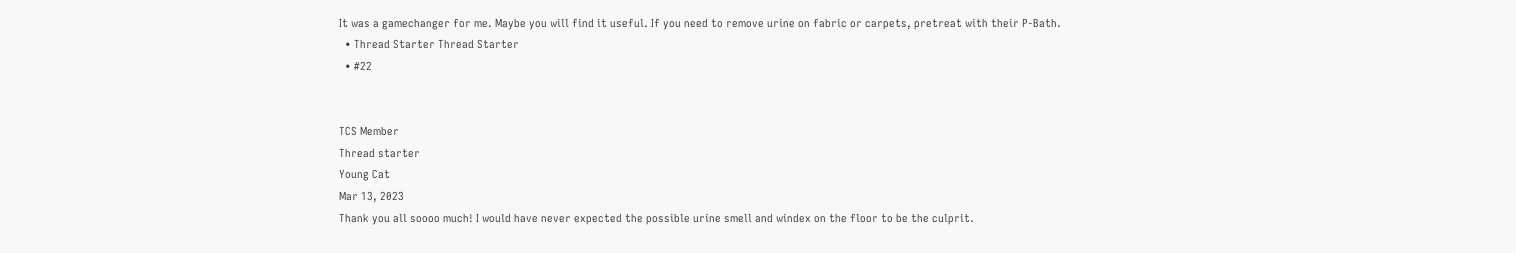It was a gamechanger for me. Maybe you will find it useful. If you need to remove urine on fabric or carpets, pretreat with their P-Bath.
  • Thread Starter Thread Starter
  • #22


TCS Member
Thread starter
Young Cat
Mar 13, 2023
Thank you all soooo much! I would have never expected the possible urine smell and windex on the floor to be the culprit.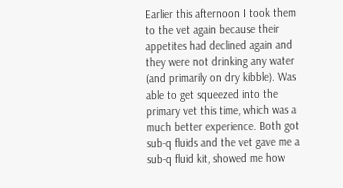Earlier this afternoon I took them to the vet again because their appetites had declined again and they were not drinking any water (and primarily on dry kibble). Was able to get squeezed into the primary vet this time, which was a much better experience. Both got sub-q fluids and the vet gave me a sub-q fluid kit, showed me how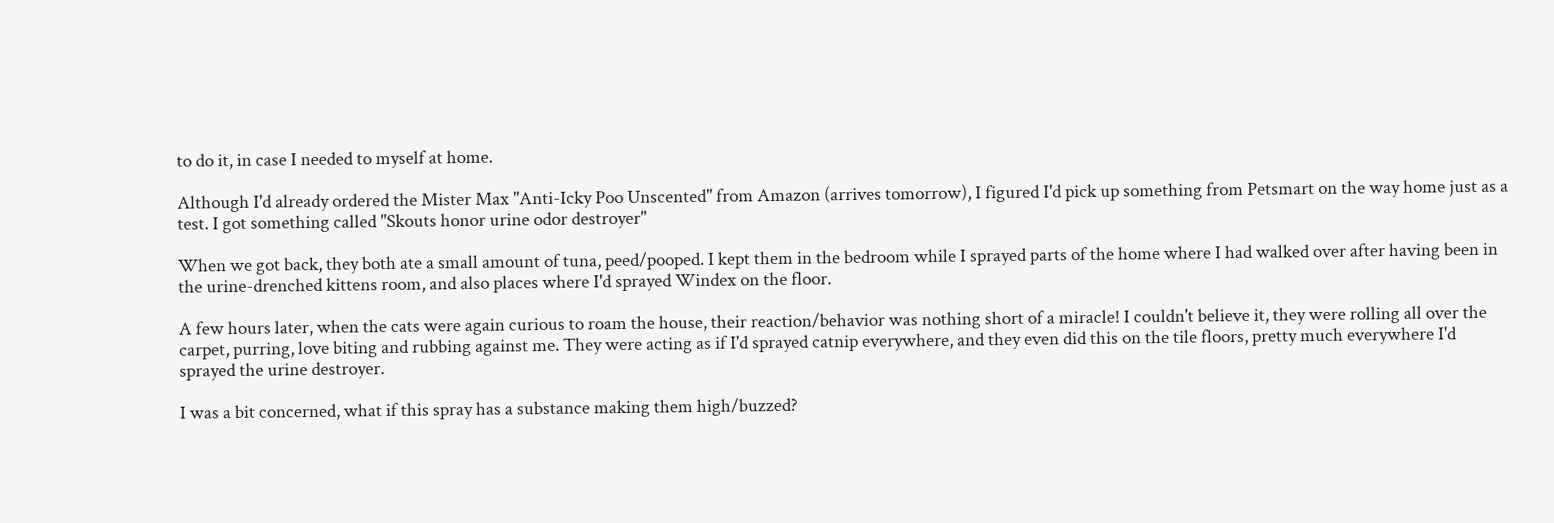to do it, in case I needed to myself at home.

Although I'd already ordered the Mister Max "Anti-Icky Poo Unscented" from Amazon (arrives tomorrow), I figured I'd pick up something from Petsmart on the way home just as a test. I got something called "Skouts honor urine odor destroyer"

When we got back, they both ate a small amount of tuna, peed/pooped. I kept them in the bedroom while I sprayed parts of the home where I had walked over after having been in the urine-drenched kittens room, and also places where I'd sprayed Windex on the floor.

A few hours later, when the cats were again curious to roam the house, their reaction/behavior was nothing short of a miracle! I couldn't believe it, they were rolling all over the carpet, purring, love biting and rubbing against me. They were acting as if I'd sprayed catnip everywhere, and they even did this on the tile floors, pretty much everywhere I'd sprayed the urine destroyer.

I was a bit concerned, what if this spray has a substance making them high/buzzed?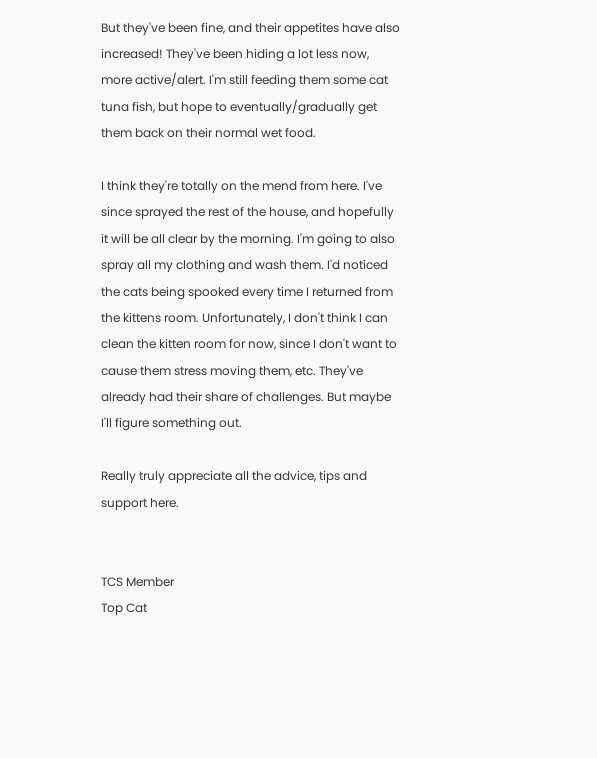But they've been fine, and their appetites have also increased! They've been hiding a lot less now, more active/alert. I'm still feeding them some cat tuna fish, but hope to eventually/gradually get them back on their normal wet food.

I think they're totally on the mend from here. I've since sprayed the rest of the house, and hopefully it will be all clear by the morning. I'm going to also spray all my clothing and wash them. I'd noticed the cats being spooked every time I returned from the kittens room. Unfortunately, I don't think I can clean the kitten room for now, since I don't want to cause them stress moving them, etc. They've already had their share of challenges. But maybe I'll figure something out.

Really truly appreciate all the advice, tips and support here.


TCS Member
Top Cat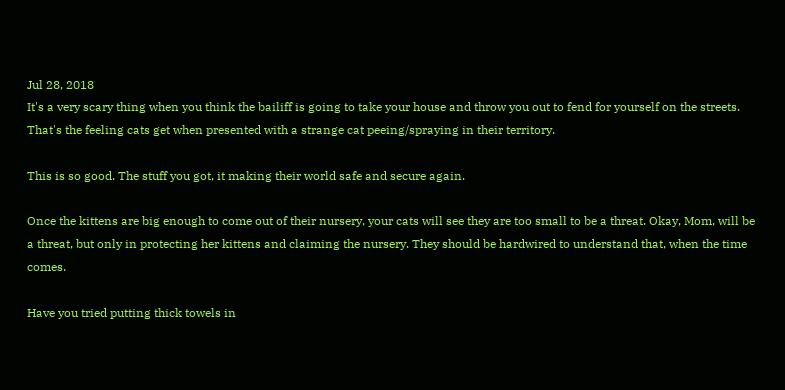Jul 28, 2018
It's a very scary thing when you think the bailiff is going to take your house and throw you out to fend for yourself on the streets. That's the feeling cats get when presented with a strange cat peeing/spraying in their territory.

This is so good. The stuff you got, it making their world safe and secure again.

Once the kittens are big enough to come out of their nursery, your cats will see they are too small to be a threat. Okay, Mom, will be a threat, but only in protecting her kittens and claiming the nursery. They should be hardwired to understand that, when the time comes.

Have you tried putting thick towels in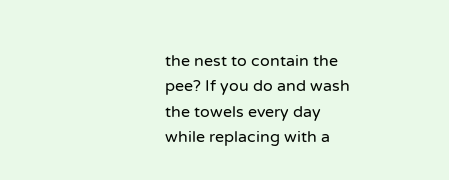the nest to contain the pee? If you do and wash the towels every day while replacing with a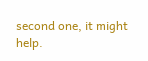second one, it might help.